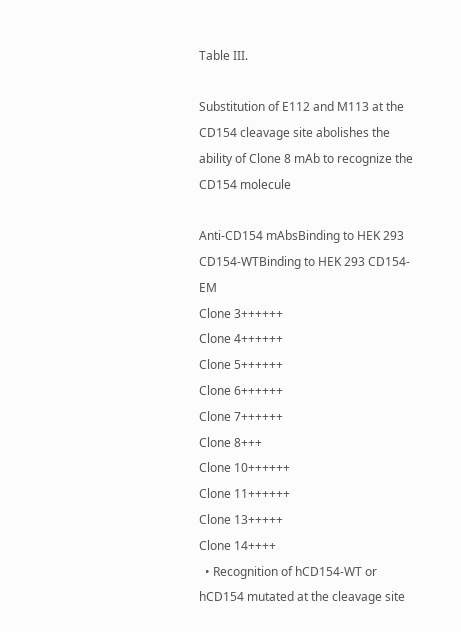Table III.

Substitution of E112 and M113 at the CD154 cleavage site abolishes the ability of Clone 8 mAb to recognize the CD154 molecule

Anti-CD154 mAbsBinding to HEK 293 CD154-WTBinding to HEK 293 CD154-EM
Clone 3++++++
Clone 4++++++
Clone 5++++++
Clone 6++++++
Clone 7++++++
Clone 8+++
Clone 10++++++
Clone 11++++++
Clone 13+++++
Clone 14++++
  • Recognition of hCD154-WT or hCD154 mutated at the cleavage site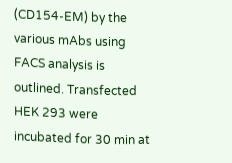(CD154-EM) by the various mAbs using FACS analysis is outlined. Transfected HEK 293 were incubated for 30 min at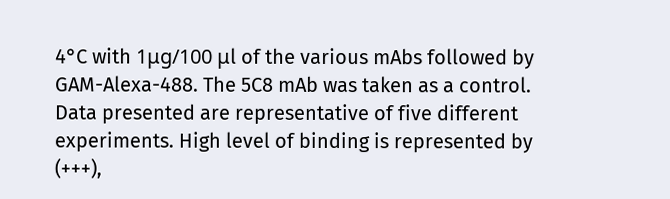4°C with 1μg/100 μl of the various mAbs followed by GAM-Alexa-488. The 5C8 mAb was taken as a control. Data presented are representative of five different experiments. High level of binding is represented by (+++),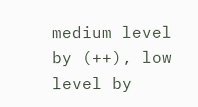medium level by (++), low level by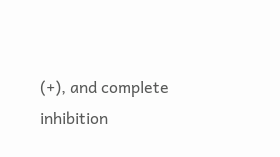(+), and complete inhibition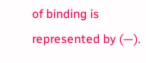of binding is represented by (—).